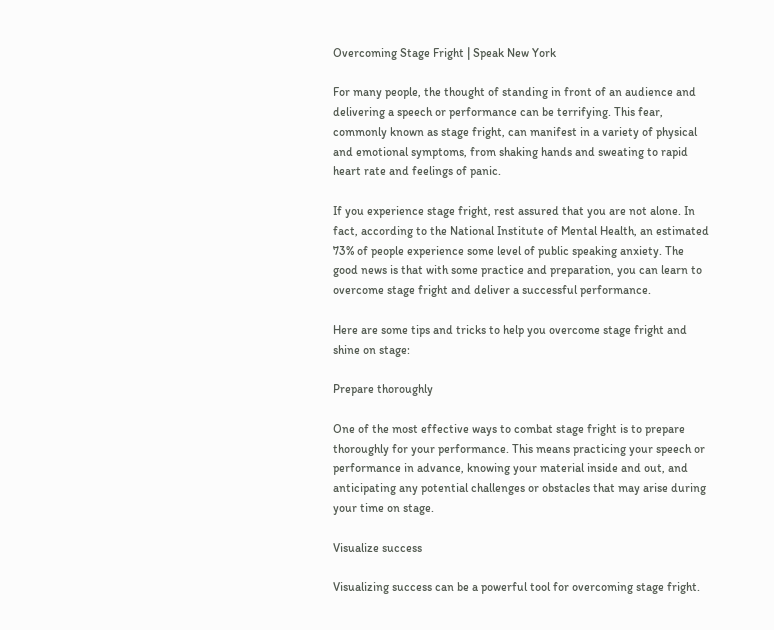Overcoming Stage Fright | Speak New York

For many people, the thought of standing in front of an audience and delivering a speech or performance can be terrifying. This fear, commonly known as stage fright, can manifest in a variety of physical and emotional symptoms, from shaking hands and sweating to rapid heart rate and feelings of panic.

If you experience stage fright, rest assured that you are not alone. In fact, according to the National Institute of Mental Health, an estimated 73% of people experience some level of public speaking anxiety. The good news is that with some practice and preparation, you can learn to overcome stage fright and deliver a successful performance.

Here are some tips and tricks to help you overcome stage fright and shine on stage:

Prepare thoroughly

One of the most effective ways to combat stage fright is to prepare thoroughly for your performance. This means practicing your speech or performance in advance, knowing your material inside and out, and anticipating any potential challenges or obstacles that may arise during your time on stage.

Visualize success

Visualizing success can be a powerful tool for overcoming stage fright.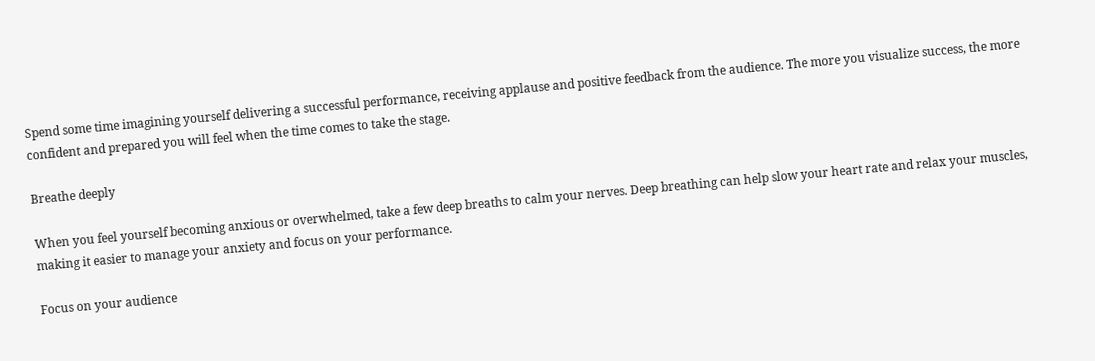Spend some time imagining yourself delivering a successful performance, receiving applause and positive feedback from the audience. The more you visualize success, the more confident and prepared you will feel when the time comes to take the stage.

Breathe deeply

When you feel yourself becoming anxious or overwhelmed, take a few deep breaths to calm your nerves. Deep breathing can help slow your heart rate and relax your muscles, making it easier to manage your anxiety and focus on your performance.

Focus on your audience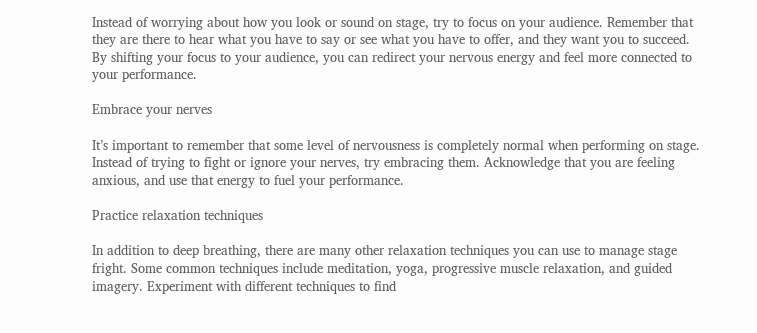Instead of worrying about how you look or sound on stage, try to focus on your audience. Remember that they are there to hear what you have to say or see what you have to offer, and they want you to succeed. By shifting your focus to your audience, you can redirect your nervous energy and feel more connected to your performance.

Embrace your nerves

It’s important to remember that some level of nervousness is completely normal when performing on stage. Instead of trying to fight or ignore your nerves, try embracing them. Acknowledge that you are feeling anxious, and use that energy to fuel your performance.

Practice relaxation techniques

In addition to deep breathing, there are many other relaxation techniques you can use to manage stage fright. Some common techniques include meditation, yoga, progressive muscle relaxation, and guided imagery. Experiment with different techniques to find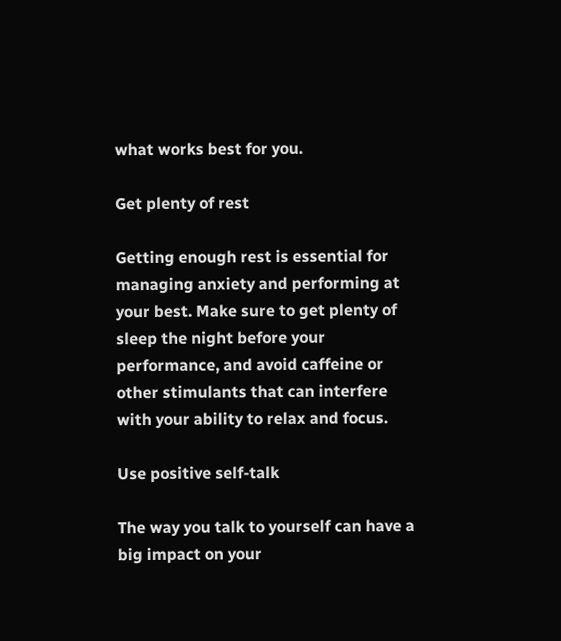what works best for you.

Get plenty of rest

Getting enough rest is essential for managing anxiety and performing at your best. Make sure to get plenty of sleep the night before your performance, and avoid caffeine or other stimulants that can interfere with your ability to relax and focus.

Use positive self-talk

The way you talk to yourself can have a big impact on your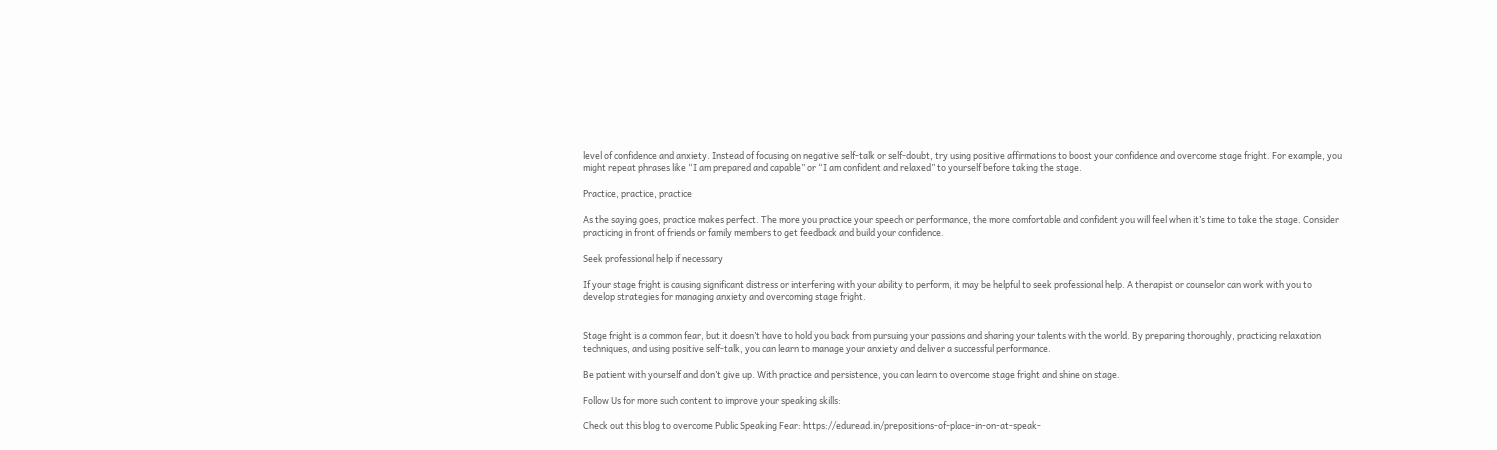level of confidence and anxiety. Instead of focusing on negative self-talk or self-doubt, try using positive affirmations to boost your confidence and overcome stage fright. For example, you might repeat phrases like “I am prepared and capable” or “I am confident and relaxed” to yourself before taking the stage.

Practice, practice, practice

As the saying goes, practice makes perfect. The more you practice your speech or performance, the more comfortable and confident you will feel when it’s time to take the stage. Consider practicing in front of friends or family members to get feedback and build your confidence.

Seek professional help if necessary

If your stage fright is causing significant distress or interfering with your ability to perform, it may be helpful to seek professional help. A therapist or counselor can work with you to develop strategies for managing anxiety and overcoming stage fright.


Stage fright is a common fear, but it doesn’t have to hold you back from pursuing your passions and sharing your talents with the world. By preparing thoroughly, practicing relaxation techniques, and using positive self-talk, you can learn to manage your anxiety and deliver a successful performance.

Be patient with yourself and don’t give up. With practice and persistence, you can learn to overcome stage fright and shine on stage.

Follow Us for more such content to improve your speaking skills:

Check out this blog to overcome Public Speaking Fear: https://eduread.in/prepositions-of-place-in-on-at-speak-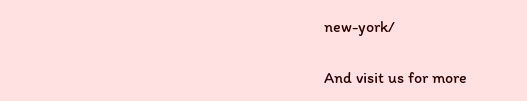new-york/

And visit us for more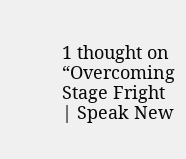1 thought on “Overcoming Stage Fright | Speak New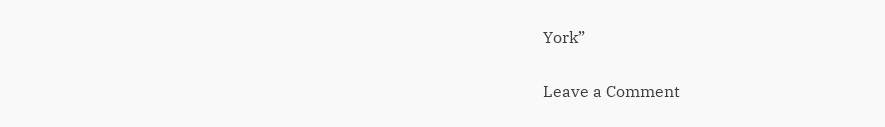York”

Leave a Comment